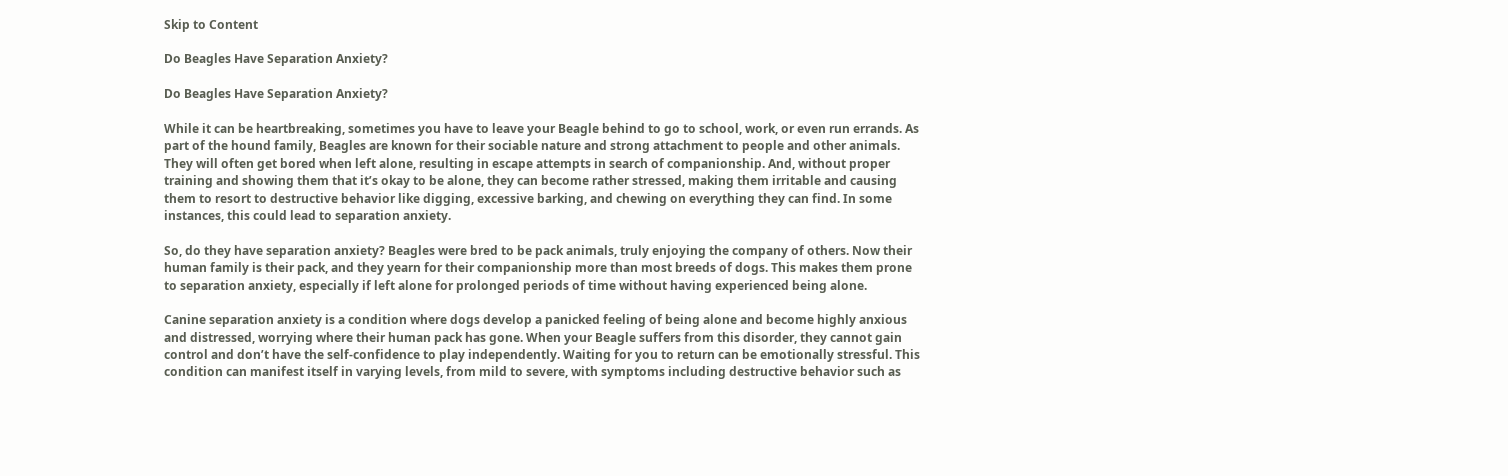Skip to Content

Do Beagles Have Separation Anxiety?

Do Beagles Have Separation Anxiety?

While it can be heartbreaking, sometimes you have to leave your Beagle behind to go to school, work, or even run errands. As part of the hound family, Beagles are known for their sociable nature and strong attachment to people and other animals. They will often get bored when left alone, resulting in escape attempts in search of companionship. And, without proper training and showing them that it’s okay to be alone, they can become rather stressed, making them irritable and causing them to resort to destructive behavior like digging, excessive barking, and chewing on everything they can find. In some instances, this could lead to separation anxiety.

So, do they have separation anxiety? Beagles were bred to be pack animals, truly enjoying the company of others. Now their human family is their pack, and they yearn for their companionship more than most breeds of dogs. This makes them prone to separation anxiety, especially if left alone for prolonged periods of time without having experienced being alone.

Canine separation anxiety is a condition where dogs develop a panicked feeling of being alone and become highly anxious and distressed, worrying where their human pack has gone. When your Beagle suffers from this disorder, they cannot gain control and don’t have the self-confidence to play independently. Waiting for you to return can be emotionally stressful. This condition can manifest itself in varying levels, from mild to severe, with symptoms including destructive behavior such as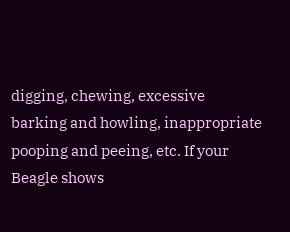digging, chewing, excessive barking and howling, inappropriate pooping and peeing, etc. If your Beagle shows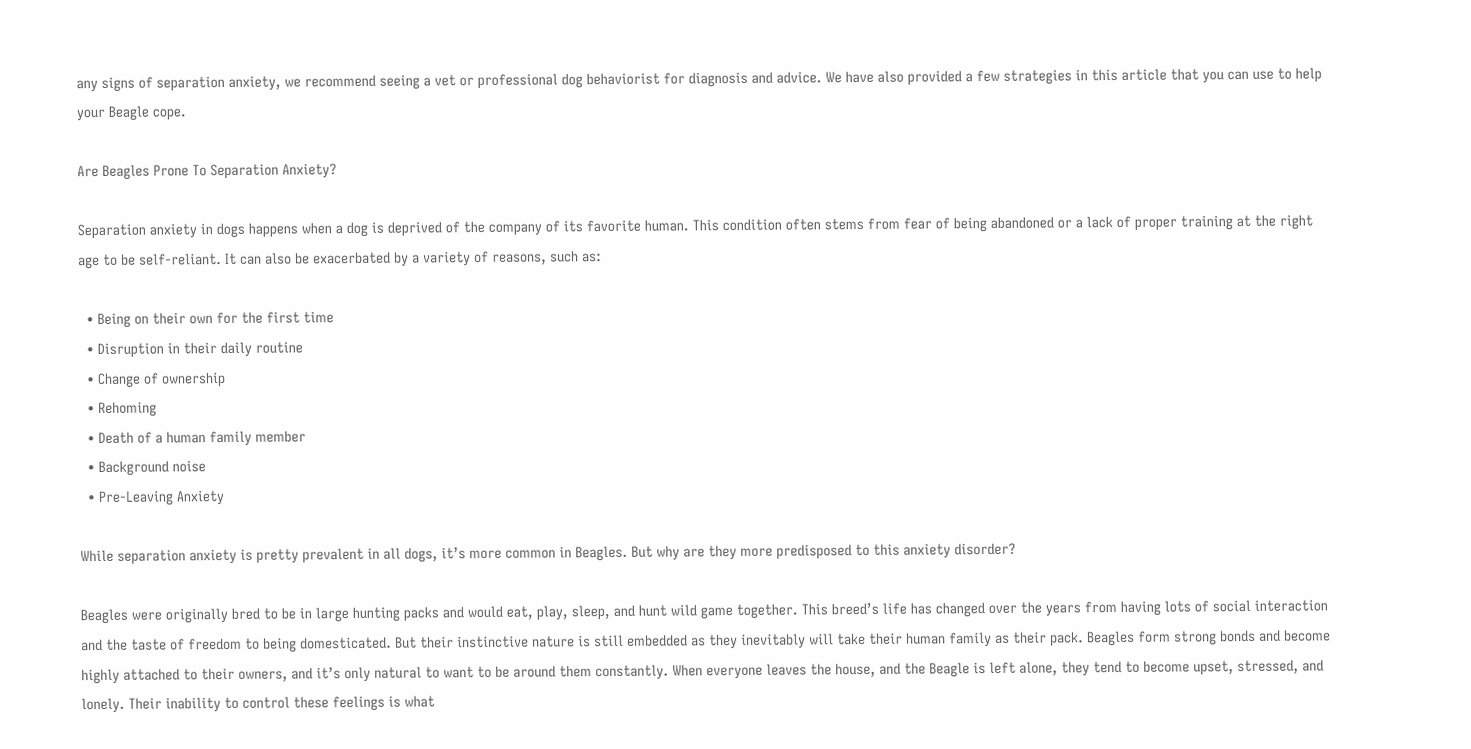any signs of separation anxiety, we recommend seeing a vet or professional dog behaviorist for diagnosis and advice. We have also provided a few strategies in this article that you can use to help your Beagle cope.

Are Beagles Prone To Separation Anxiety?

Separation anxiety in dogs happens when a dog is deprived of the company of its favorite human. This condition often stems from fear of being abandoned or a lack of proper training at the right age to be self-reliant. It can also be exacerbated by a variety of reasons, such as:

  • Being on their own for the first time
  • Disruption in their daily routine
  • Change of ownership
  • Rehoming
  • Death of a human family member
  • Background noise
  • Pre-Leaving Anxiety

While separation anxiety is pretty prevalent in all dogs, it’s more common in Beagles. But why are they more predisposed to this anxiety disorder?

Beagles were originally bred to be in large hunting packs and would eat, play, sleep, and hunt wild game together. This breed’s life has changed over the years from having lots of social interaction and the taste of freedom to being domesticated. But their instinctive nature is still embedded as they inevitably will take their human family as their pack. Beagles form strong bonds and become highly attached to their owners, and it’s only natural to want to be around them constantly. When everyone leaves the house, and the Beagle is left alone, they tend to become upset, stressed, and lonely. Their inability to control these feelings is what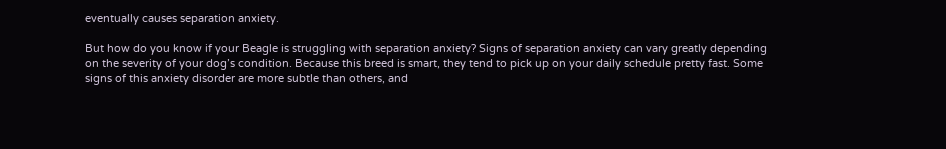eventually causes separation anxiety.

But how do you know if your Beagle is struggling with separation anxiety? Signs of separation anxiety can vary greatly depending on the severity of your dog’s condition. Because this breed is smart, they tend to pick up on your daily schedule pretty fast. Some signs of this anxiety disorder are more subtle than others, and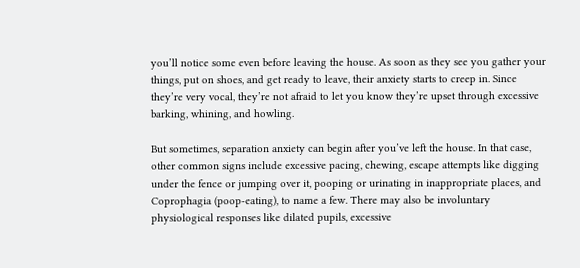you’ll notice some even before leaving the house. As soon as they see you gather your things, put on shoes, and get ready to leave, their anxiety starts to creep in. Since they’re very vocal, they’re not afraid to let you know they’re upset through excessive barking, whining, and howling.

But sometimes, separation anxiety can begin after you’ve left the house. In that case, other common signs include excessive pacing, chewing, escape attempts like digging under the fence or jumping over it, pooping or urinating in inappropriate places, and Coprophagia (poop-eating), to name a few. There may also be involuntary physiological responses like dilated pupils, excessive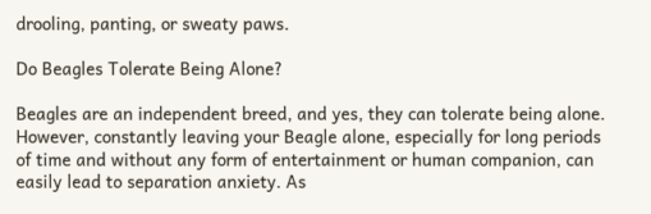drooling, panting, or sweaty paws.

Do Beagles Tolerate Being Alone?

Beagles are an independent breed, and yes, they can tolerate being alone. However, constantly leaving your Beagle alone, especially for long periods of time and without any form of entertainment or human companion, can easily lead to separation anxiety. As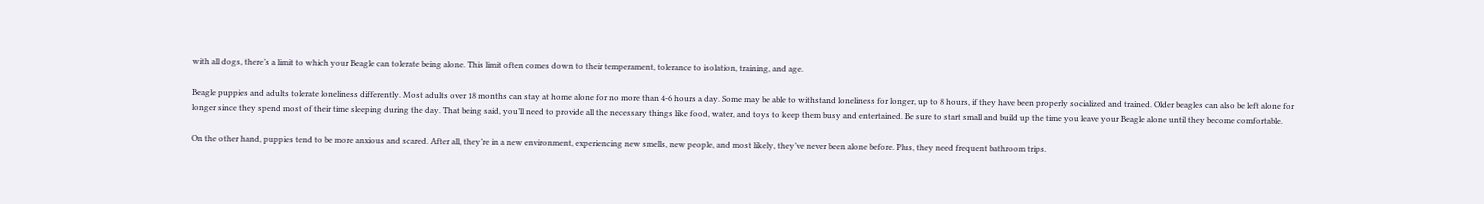with all dogs, there’s a limit to which your Beagle can tolerate being alone. This limit often comes down to their temperament, tolerance to isolation, training, and age.

Beagle puppies and adults tolerate loneliness differently. Most adults over 18 months can stay at home alone for no more than 4-6 hours a day. Some may be able to withstand loneliness for longer, up to 8 hours, if they have been properly socialized and trained. Older beagles can also be left alone for longer since they spend most of their time sleeping during the day. That being said, you’ll need to provide all the necessary things like food, water, and toys to keep them busy and entertained. Be sure to start small and build up the time you leave your Beagle alone until they become comfortable.

On the other hand, puppies tend to be more anxious and scared. After all, they’re in a new environment, experiencing new smells, new people, and most likely, they’ve never been alone before. Plus, they need frequent bathroom trips.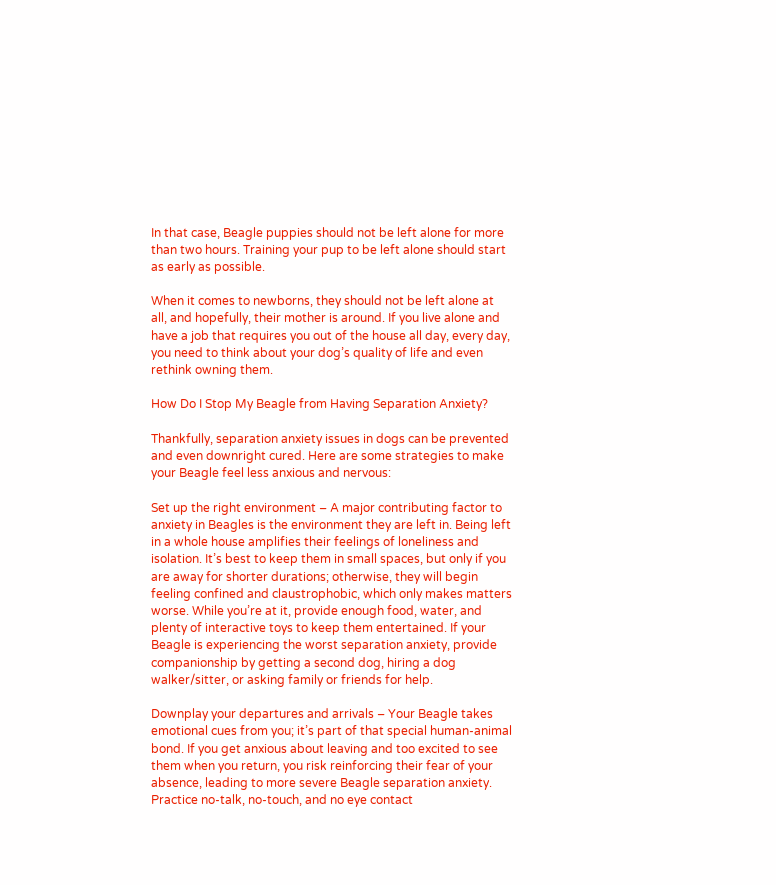In that case, Beagle puppies should not be left alone for more than two hours. Training your pup to be left alone should start as early as possible.

When it comes to newborns, they should not be left alone at all, and hopefully, their mother is around. If you live alone and have a job that requires you out of the house all day, every day, you need to think about your dog’s quality of life and even rethink owning them.

How Do I Stop My Beagle from Having Separation Anxiety?

Thankfully, separation anxiety issues in dogs can be prevented and even downright cured. Here are some strategies to make your Beagle feel less anxious and nervous:

Set up the right environment – A major contributing factor to anxiety in Beagles is the environment they are left in. Being left in a whole house amplifies their feelings of loneliness and isolation. It’s best to keep them in small spaces, but only if you are away for shorter durations; otherwise, they will begin feeling confined and claustrophobic, which only makes matters worse. While you’re at it, provide enough food, water, and plenty of interactive toys to keep them entertained. If your Beagle is experiencing the worst separation anxiety, provide companionship by getting a second dog, hiring a dog walker/sitter, or asking family or friends for help.

Downplay your departures and arrivals – Your Beagle takes emotional cues from you; it’s part of that special human-animal bond. If you get anxious about leaving and too excited to see them when you return, you risk reinforcing their fear of your absence, leading to more severe Beagle separation anxiety. Practice no-talk, no-touch, and no eye contact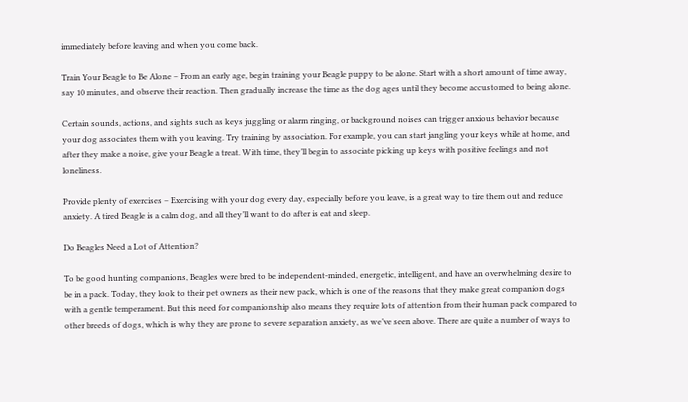immediately before leaving and when you come back.

Train Your Beagle to Be Alone – From an early age, begin training your Beagle puppy to be alone. Start with a short amount of time away, say 10 minutes, and observe their reaction. Then gradually increase the time as the dog ages until they become accustomed to being alone.

Certain sounds, actions, and sights such as keys juggling or alarm ringing, or background noises can trigger anxious behavior because your dog associates them with you leaving. Try training by association. For example, you can start jangling your keys while at home, and after they make a noise, give your Beagle a treat. With time, they’ll begin to associate picking up keys with positive feelings and not loneliness.

Provide plenty of exercises – Exercising with your dog every day, especially before you leave, is a great way to tire them out and reduce anxiety. A tired Beagle is a calm dog, and all they’ll want to do after is eat and sleep.

Do Beagles Need a Lot of Attention?

To be good hunting companions, Beagles were bred to be independent-minded, energetic, intelligent, and have an overwhelming desire to be in a pack. Today, they look to their pet owners as their new pack, which is one of the reasons that they make great companion dogs with a gentle temperament. But this need for companionship also means they require lots of attention from their human pack compared to other breeds of dogs, which is why they are prone to severe separation anxiety, as we’ve seen above. There are quite a number of ways to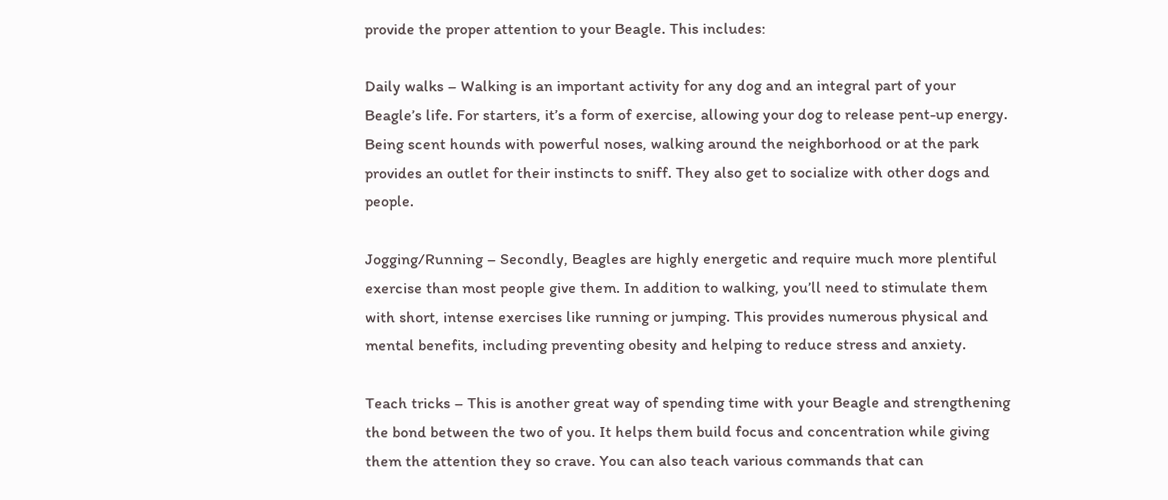provide the proper attention to your Beagle. This includes:

Daily walks – Walking is an important activity for any dog and an integral part of your Beagle’s life. For starters, it’s a form of exercise, allowing your dog to release pent-up energy. Being scent hounds with powerful noses, walking around the neighborhood or at the park provides an outlet for their instincts to sniff. They also get to socialize with other dogs and people.

Jogging/Running – Secondly, Beagles are highly energetic and require much more plentiful exercise than most people give them. In addition to walking, you’ll need to stimulate them with short, intense exercises like running or jumping. This provides numerous physical and mental benefits, including preventing obesity and helping to reduce stress and anxiety.

Teach tricks – This is another great way of spending time with your Beagle and strengthening the bond between the two of you. It helps them build focus and concentration while giving them the attention they so crave. You can also teach various commands that can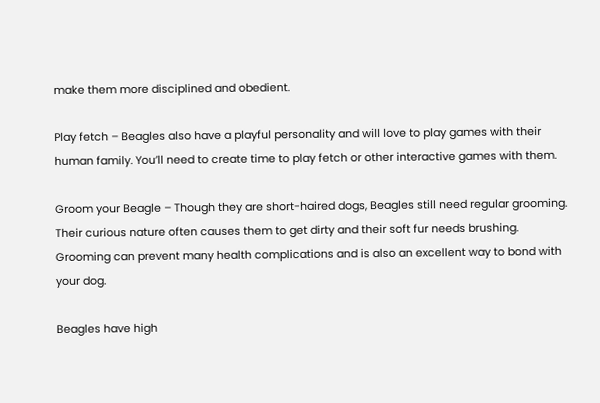make them more disciplined and obedient.

Play fetch – Beagles also have a playful personality and will love to play games with their human family. You’ll need to create time to play fetch or other interactive games with them.

Groom your Beagle – Though they are short-haired dogs, Beagles still need regular grooming. Their curious nature often causes them to get dirty and their soft fur needs brushing. Grooming can prevent many health complications and is also an excellent way to bond with your dog.

Beagles have high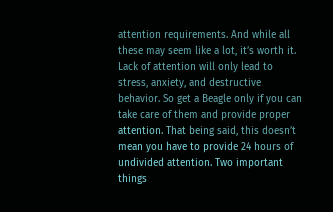attention requirements. And while all these may seem like a lot, it’s worth it. Lack of attention will only lead to stress, anxiety, and destructive behavior. So get a Beagle only if you can take care of them and provide proper attention. That being said, this doesn’t mean you have to provide 24 hours of undivided attention. Two important things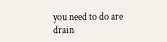you need to do are drain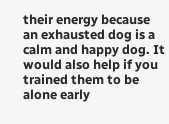their energy because an exhausted dog is a calm and happy dog. It would also help if you trained them to be alone early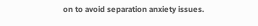on to avoid separation anxiety issues.